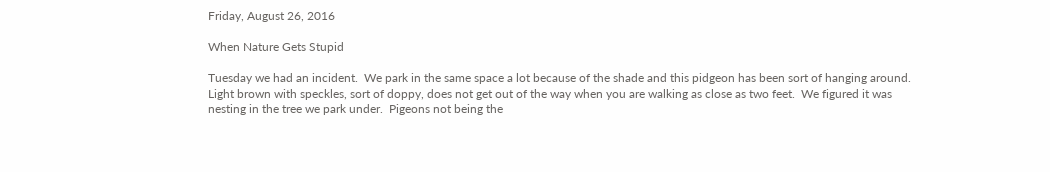Friday, August 26, 2016

When Nature Gets Stupid

Tuesday we had an incident.  We park in the same space a lot because of the shade and this pidgeon has been sort of hanging around.  Light brown with speckles, sort of doppy, does not get out of the way when you are walking as close as two feet.  We figured it was nesting in the tree we park under.  Pigeons not being the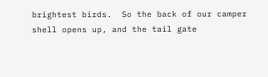brightest birds.  So the back of our camper shell opens up, and the tail gate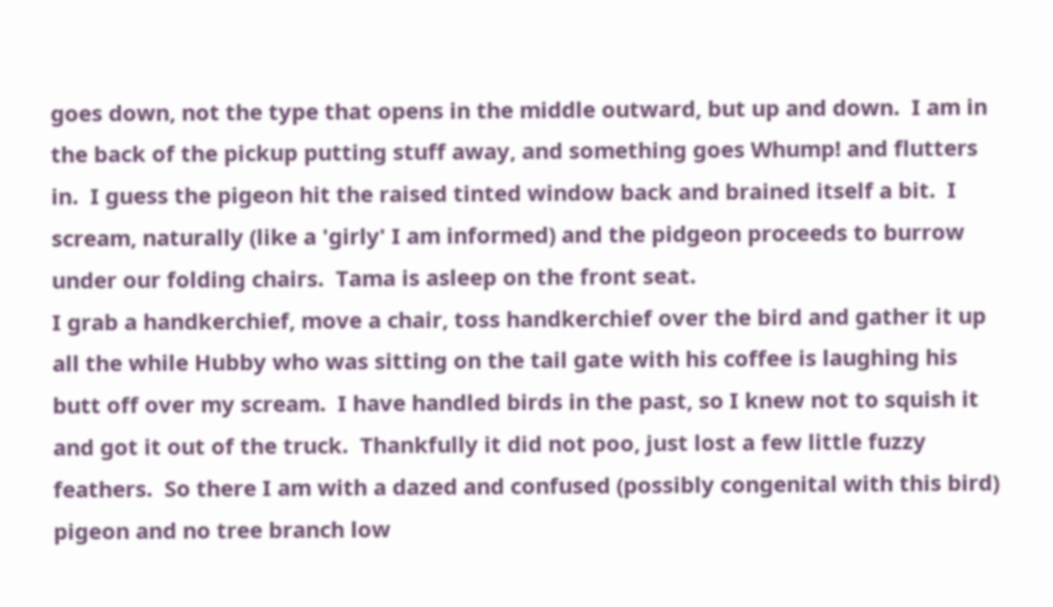goes down, not the type that opens in the middle outward, but up and down.  I am in the back of the pickup putting stuff away, and something goes Whump! and flutters in.  I guess the pigeon hit the raised tinted window back and brained itself a bit.  I scream, naturally (like a 'girly' I am informed) and the pidgeon proceeds to burrow under our folding chairs.  Tama is asleep on the front seat.
I grab a handkerchief, move a chair, toss handkerchief over the bird and gather it up all the while Hubby who was sitting on the tail gate with his coffee is laughing his butt off over my scream.  I have handled birds in the past, so I knew not to squish it and got it out of the truck.  Thankfully it did not poo, just lost a few little fuzzy feathers.  So there I am with a dazed and confused (possibly congenital with this bird) pigeon and no tree branch low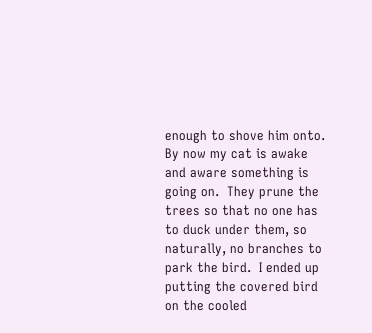enough to shove him onto.  By now my cat is awake and aware something is going on.  They prune the trees so that no one has to duck under them, so naturally, no branches to park the bird.  I ended up putting the covered bird on the cooled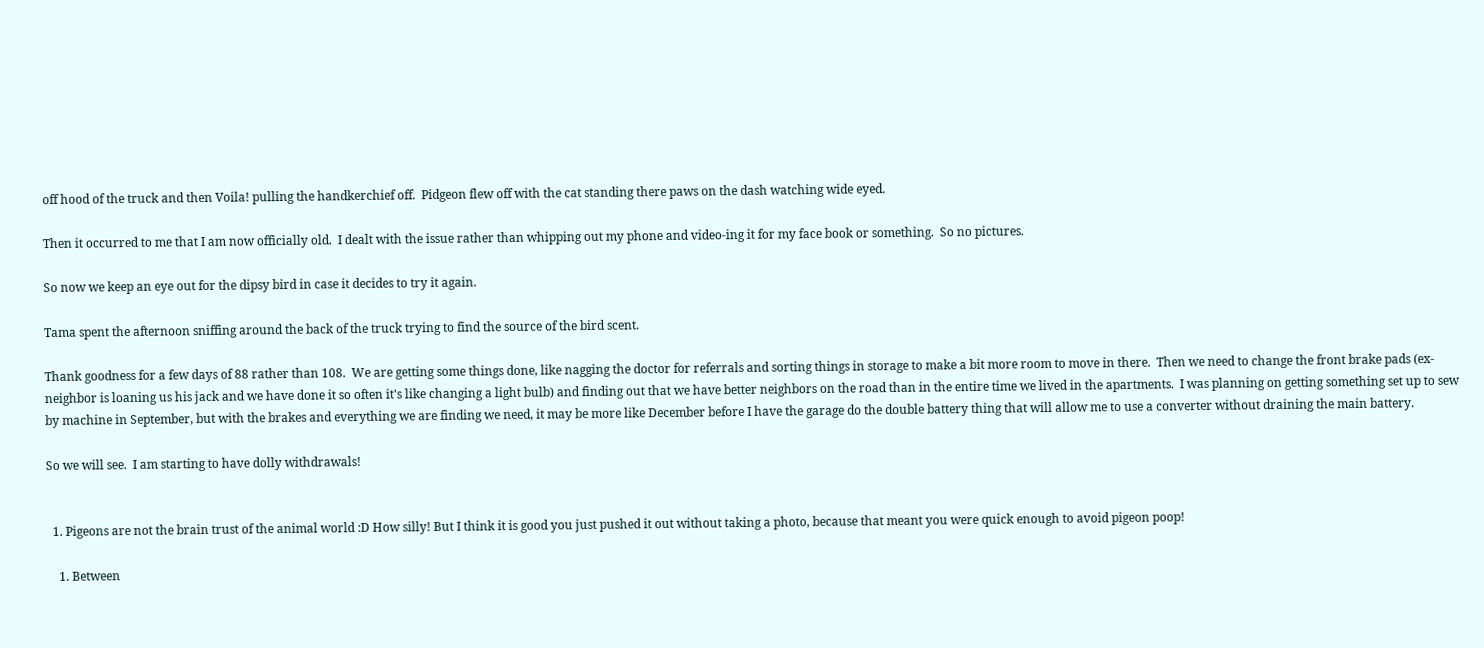off hood of the truck and then Voila! pulling the handkerchief off.  Pidgeon flew off with the cat standing there paws on the dash watching wide eyed.

Then it occurred to me that I am now officially old.  I dealt with the issue rather than whipping out my phone and video-ing it for my face book or something.  So no pictures.

So now we keep an eye out for the dipsy bird in case it decides to try it again.

Tama spent the afternoon sniffing around the back of the truck trying to find the source of the bird scent.

Thank goodness for a few days of 88 rather than 108.  We are getting some things done, like nagging the doctor for referrals and sorting things in storage to make a bit more room to move in there.  Then we need to change the front brake pads (ex-neighbor is loaning us his jack and we have done it so often it's like changing a light bulb) and finding out that we have better neighbors on the road than in the entire time we lived in the apartments.  I was planning on getting something set up to sew by machine in September, but with the brakes and everything we are finding we need, it may be more like December before I have the garage do the double battery thing that will allow me to use a converter without draining the main battery.

So we will see.  I am starting to have dolly withdrawals!


  1. Pigeons are not the brain trust of the animal world :D How silly! But I think it is good you just pushed it out without taking a photo, because that meant you were quick enough to avoid pigeon poop!

    1. Between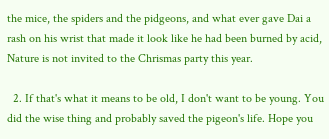the mice, the spiders and the pidgeons, and what ever gave Dai a rash on his wrist that made it look like he had been burned by acid, Nature is not invited to the Chrismas party this year.

  2. If that's what it means to be old, I don't want to be young. You did the wise thing and probably saved the pigeon's life. Hope you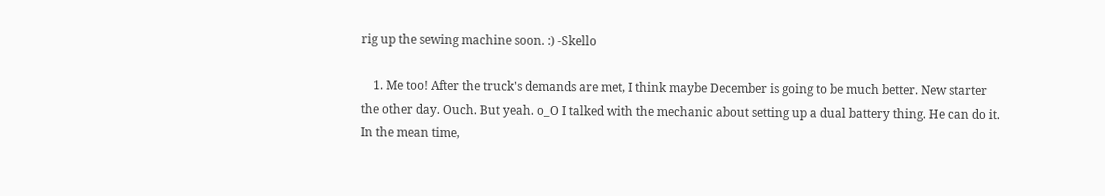rig up the sewing machine soon. :) -Skello

    1. Me too! After the truck's demands are met, I think maybe December is going to be much better. New starter the other day. Ouch. But yeah. o_O I talked with the mechanic about setting up a dual battery thing. He can do it. In the mean time,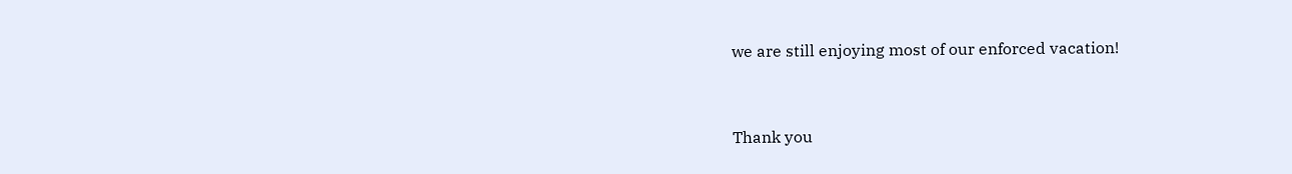we are still enjoying most of our enforced vacation!


Thank you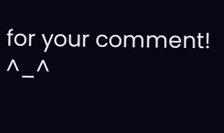for your comment! ^_^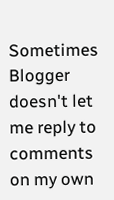Sometimes Blogger doesn't let me reply to comments on my own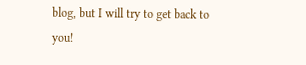blog, but I will try to get back to you!